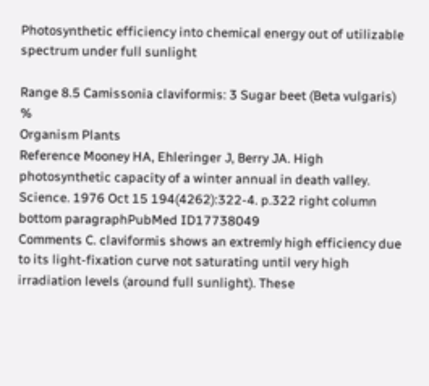Photosynthetic efficiency into chemical energy out of utilizable spectrum under full sunlight

Range 8.5 Camissonia claviformis: 3 Sugar beet (Beta vulgaris) %
Organism Plants
Reference Mooney HA, Ehleringer J, Berry JA. High photosynthetic capacity of a winter annual in death valley. Science. 1976 Oct 15 194(4262):322-4. p.322 right column bottom paragraphPubMed ID17738049
Comments C. claviformis shows an extremly high efficiency due to its light-fixation curve not saturating until very high irradiation levels (around full sunlight). These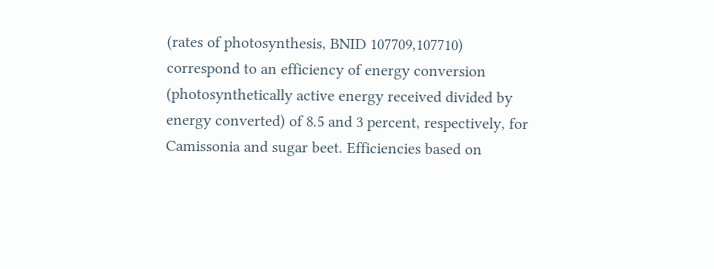(rates of photosynthesis, BNID 107709,107710) correspond to an efficiency of energy conversion (photosynthetically active energy received divided by energy converted) of 8.5 and 3 percent, respectively, for Camissonia and sugar beet. Efficiencies based on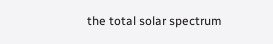the total solar spectrum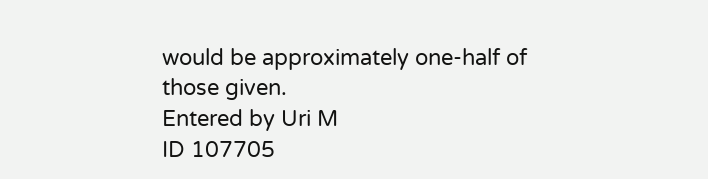would be approximately one-half of those given.
Entered by Uri M
ID 107705